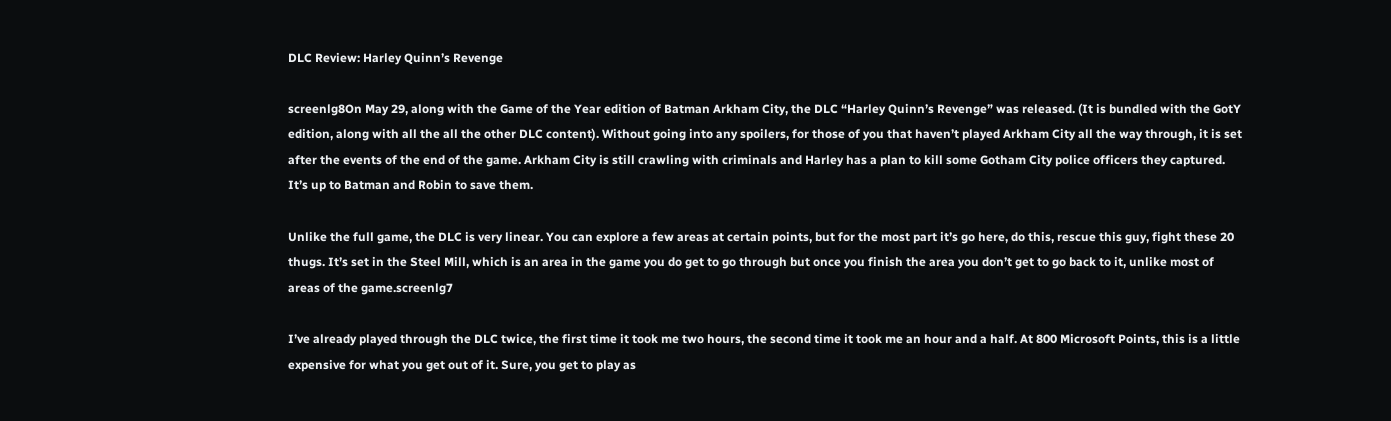DLC Review: Harley Quinn’s Revenge

screenlg8On May 29, along with the Game of the Year edition of Batman Arkham City, the DLC “Harley Quinn’s Revenge” was released. (It is bundled with the GotY edition, along with all the all the other DLC content). Without going into any spoilers, for those of you that haven’t played Arkham City all the way through, it is set after the events of the end of the game. Arkham City is still crawling with criminals and Harley has a plan to kill some Gotham City police officers they captured. It’s up to Batman and Robin to save them.

Unlike the full game, the DLC is very linear. You can explore a few areas at certain points, but for the most part it’s go here, do this, rescue this guy, fight these 20 thugs. It’s set in the Steel Mill, which is an area in the game you do get to go through but once you finish the area you don’t get to go back to it, unlike most of areas of the game.screenlg7

I’ve already played through the DLC twice, the first time it took me two hours, the second time it took me an hour and a half. At 800 Microsoft Points, this is a little expensive for what you get out of it. Sure, you get to play as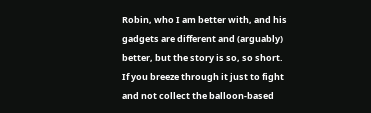Robin, who I am better with, and his gadgets are different and (arguably) better, but the story is so, so short. If you breeze through it just to fight and not collect the balloon-based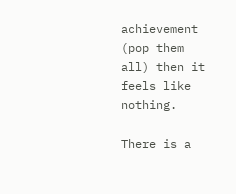achievement (pop them all) then it feels like nothing.

There is a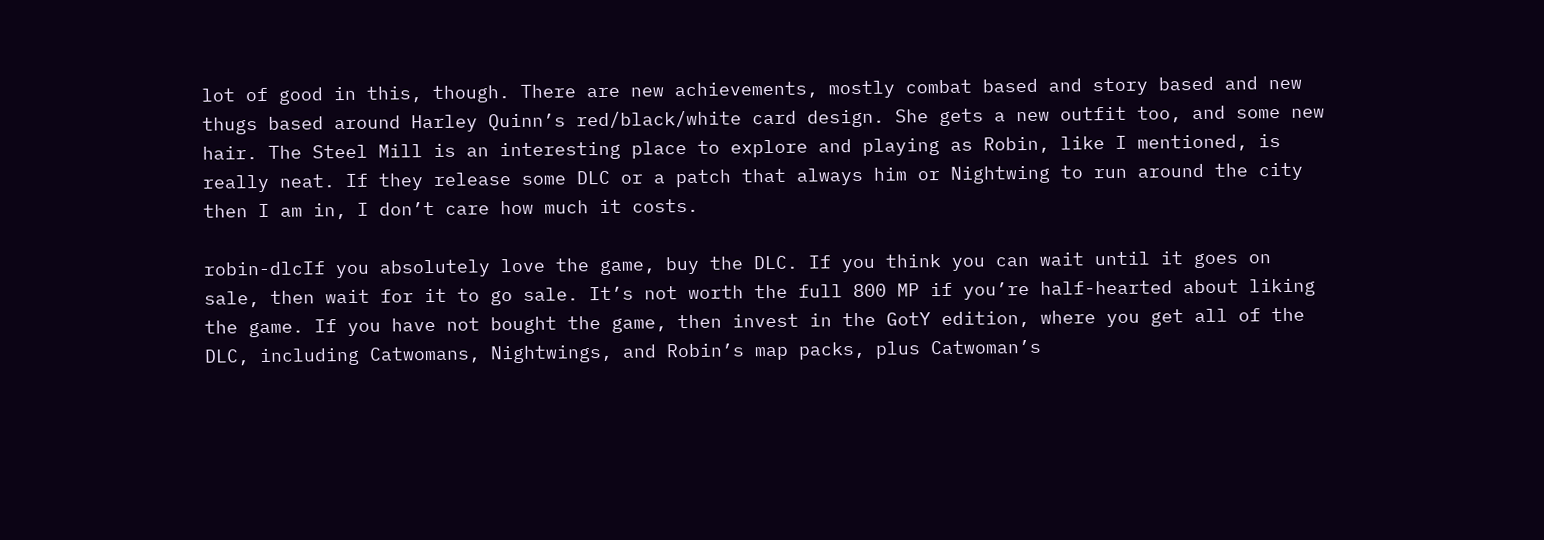lot of good in this, though. There are new achievements, mostly combat based and story based and new thugs based around Harley Quinn’s red/black/white card design. She gets a new outfit too, and some new hair. The Steel Mill is an interesting place to explore and playing as Robin, like I mentioned, is really neat. If they release some DLC or a patch that always him or Nightwing to run around the city then I am in, I don’t care how much it costs.

robin-dlcIf you absolutely love the game, buy the DLC. If you think you can wait until it goes on sale, then wait for it to go sale. It’s not worth the full 800 MP if you’re half-hearted about liking the game. If you have not bought the game, then invest in the GotY edition, where you get all of the DLC, including Catwomans, Nightwings, and Robin’s map packs, plus Catwoman’s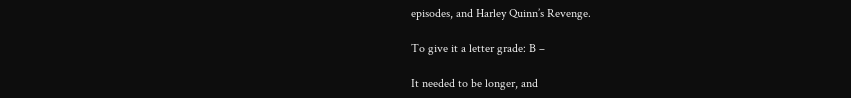episodes, and Harley Quinn’s Revenge.

To give it a letter grade: B –

It needed to be longer, and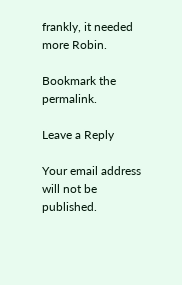frankly, it needed more Robin.

Bookmark the permalink.

Leave a Reply

Your email address will not be published.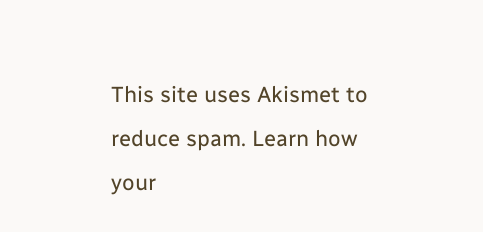This site uses Akismet to reduce spam. Learn how your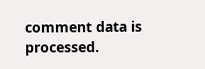comment data is processed.